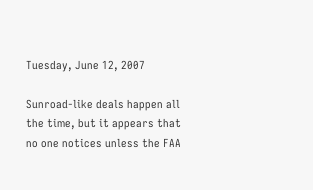Tuesday, June 12, 2007

Sunroad-like deals happen all the time, but it appears that no one notices unless the FAA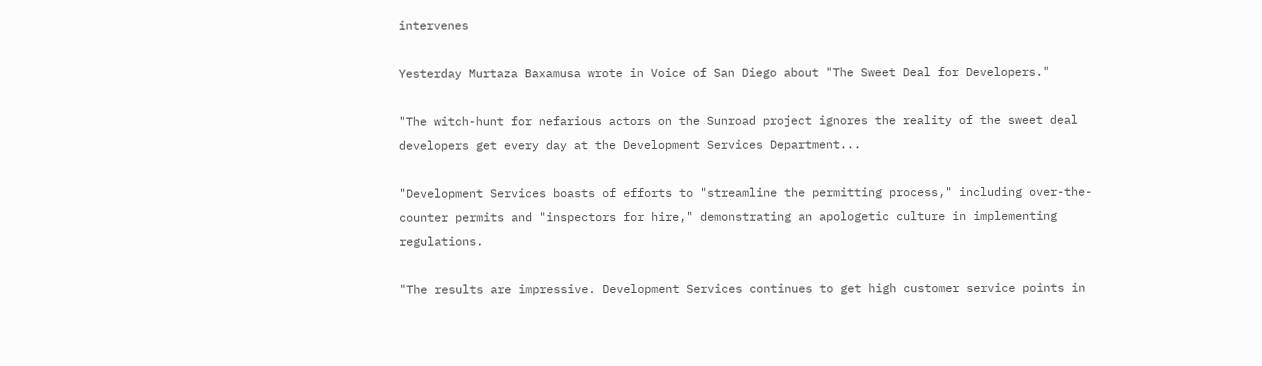intervenes

Yesterday Murtaza Baxamusa wrote in Voice of San Diego about "The Sweet Deal for Developers."

"The witch-hunt for nefarious actors on the Sunroad project ignores the reality of the sweet deal developers get every day at the Development Services Department...

"Development Services boasts of efforts to "streamline the permitting process," including over-the-counter permits and "inspectors for hire," demonstrating an apologetic culture in implementing regulations.

"The results are impressive. Development Services continues to get high customer service points in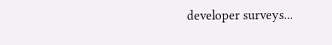developer surveys...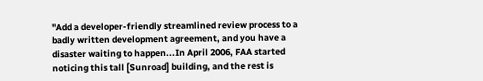"Add a developer-friendly streamlined review process to a badly written development agreement, and you have a disaster waiting to happen...In April 2006, FAA started noticing this tall [Sunroad] building, and the rest is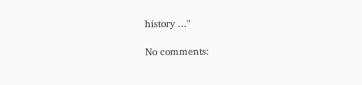history ..."

No comments: